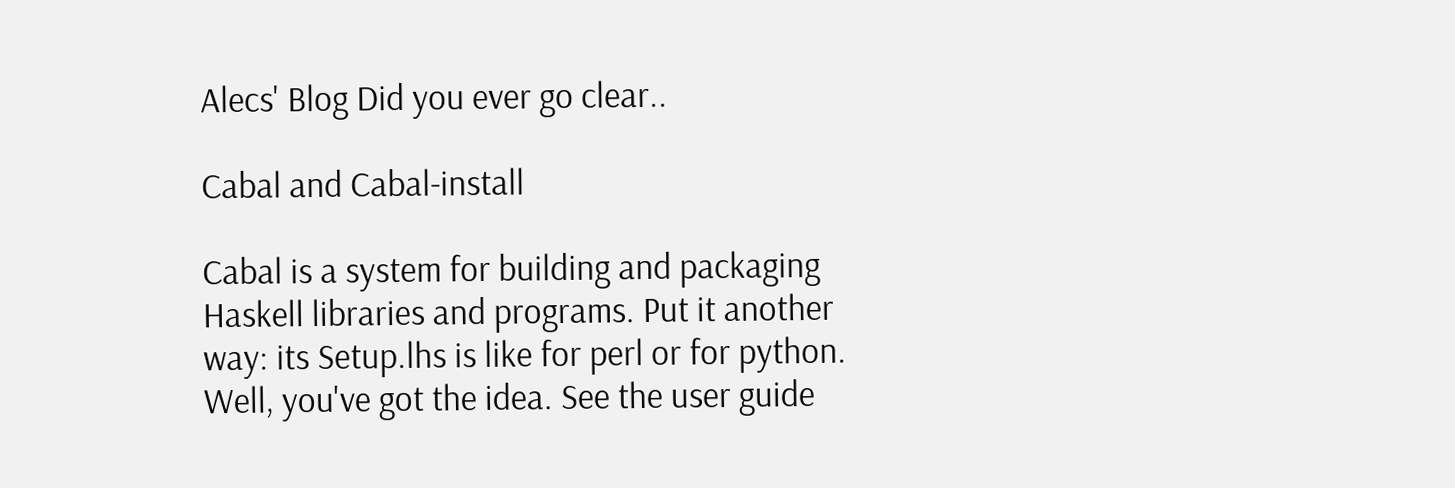Alecs' Blog Did you ever go clear..

Cabal and Cabal-install

Cabal is a system for building and packaging Haskell libraries and programs. Put it another way: its Setup.lhs is like for perl or for python. Well, you've got the idea. See the user guide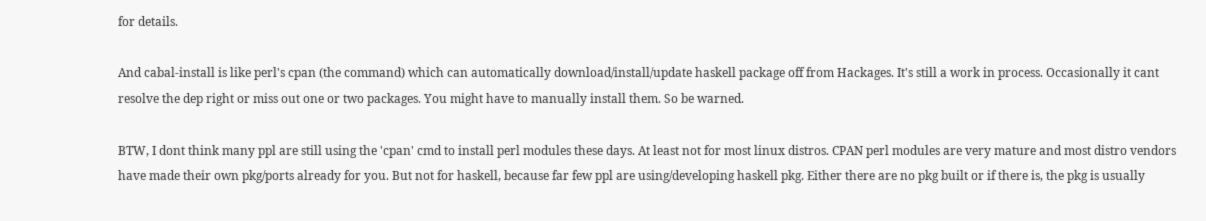for details.

And cabal-install is like perl's cpan (the command) which can automatically download/install/update haskell package off from Hackages. It's still a work in process. Occasionally it cant resolve the dep right or miss out one or two packages. You might have to manually install them. So be warned.

BTW, I dont think many ppl are still using the 'cpan' cmd to install perl modules these days. At least not for most linux distros. CPAN perl modules are very mature and most distro vendors have made their own pkg/ports already for you. But not for haskell, because far few ppl are using/developing haskell pkg. Either there are no pkg built or if there is, the pkg is usually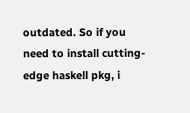outdated. So if you need to install cutting-edge haskell pkg, i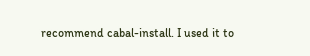recommend cabal-install. I used it to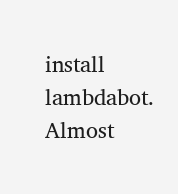install lambdabot. Almost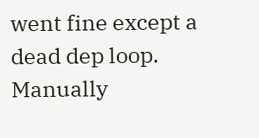went fine except a dead dep loop. Manually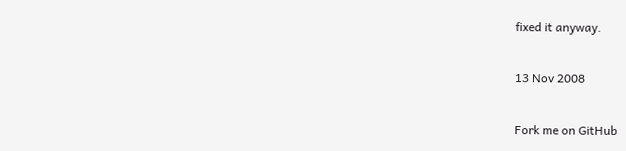fixed it anyway.

13 Nov 2008

Fork me on GitHub